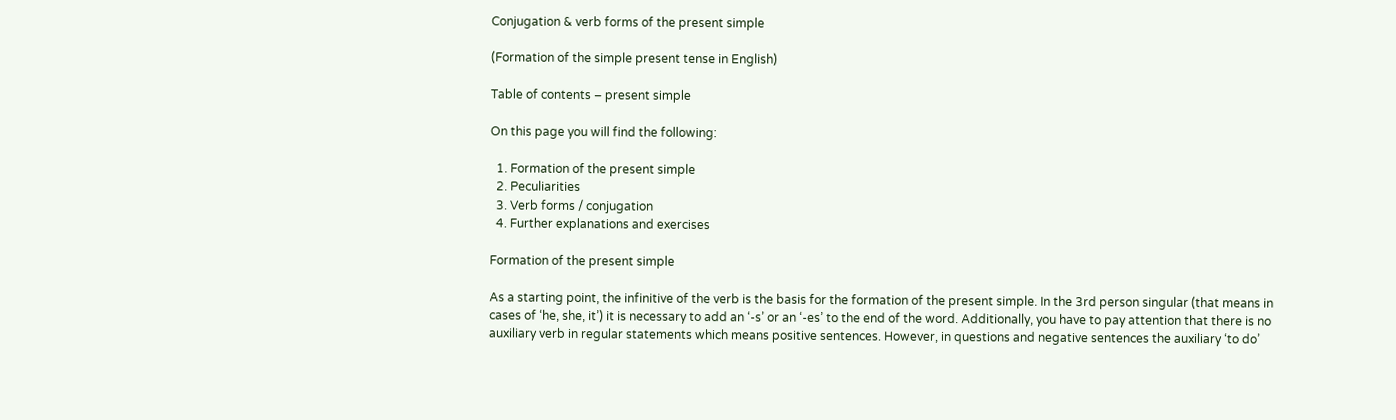Conjugation & verb forms of the present simple

(Formation of the simple present tense in English)

Table of contents – present simple

On this page you will find the following:

  1. Formation of the present simple
  2. Peculiarities
  3. Verb forms / conjugation
  4. Further explanations and exercises

Formation of the present simple

As a starting point, the infinitive of the verb is the basis for the formation of the present simple. In the 3rd person singular (that means in cases of ‘he, she, it’) it is necessary to add an ‘-s’ or an ‘-es’ to the end of the word. Additionally, you have to pay attention that there is no auxiliary verb in regular statements which means positive sentences. However, in questions and negative sentences the auxiliary ‘to do’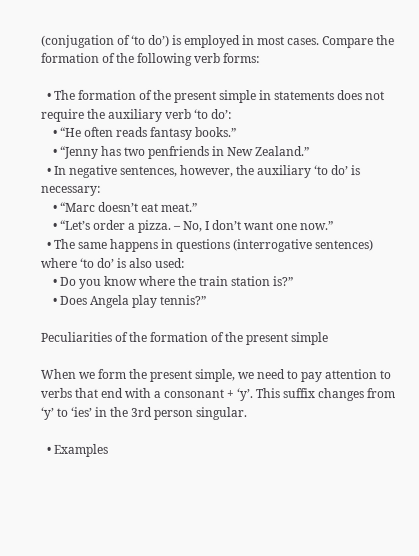(conjugation of ‘to do’) is employed in most cases. Compare the formation of the following verb forms:

  • The formation of the present simple in statements does not require the auxiliary verb ‘to do’:
    • “He often reads fantasy books.”
    • “Jenny has two penfriends in New Zealand.”
  • In negative sentences, however, the auxiliary ‘to do’ is necessary:
    • “Marc doesn’t eat meat.”
    • “Let’s order a pizza. – No, I don’t want one now.”
  • The same happens in questions (interrogative sentences) where ‘to do’ is also used:
    • Do you know where the train station is?”
    • Does Angela play tennis?”

Peculiarities of the formation of the present simple

When we form the present simple, we need to pay attention to verbs that end with a consonant + ‘y’. This suffix changes from ‘y’ to ‘ies’ in the 3rd person singular.

  • Examples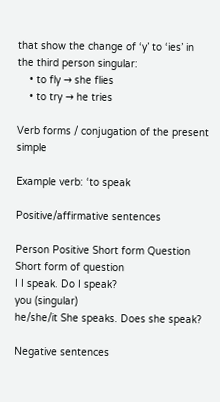that show the change of ‘y’ to ‘ies’ in the third person singular:
    • to fly → she flies
    • to try → he tries

Verb forms / conjugation of the present simple

Example verb: ‘to speak

Positive/affirmative sentences

Person Positive Short form Question Short form of question
I I speak. Do I speak?
you (singular)
he/she/it She speaks. Does she speak?

Negative sentences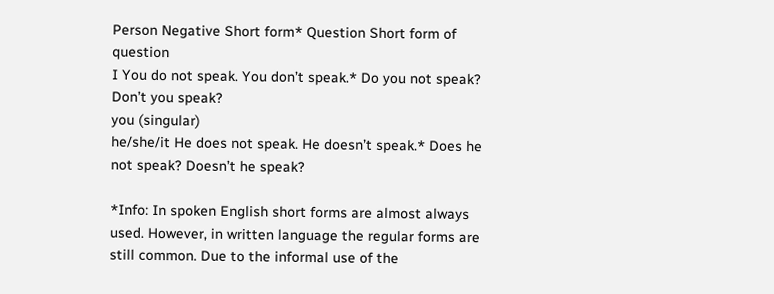Person Negative Short form* Question Short form of question
I You do not speak. You don’t speak.* Do you not speak? Don’t you speak?
you (singular)
he/she/it He does not speak. He doesn’t speak.* Does he not speak? Doesn’t he speak?

*Info: In spoken English short forms are almost always used. However, in written language the regular forms are still common. Due to the informal use of the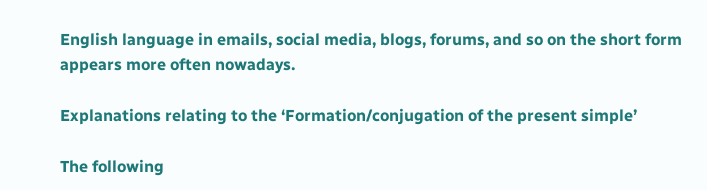English language in emails, social media, blogs, forums, and so on the short form appears more often nowadays.

Explanations relating to the ‘Formation/conjugation of the present simple’

The following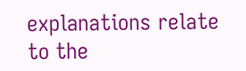explanations relate to the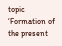topic ‘Formation of the present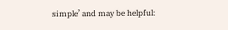simple’ and may be helpful: